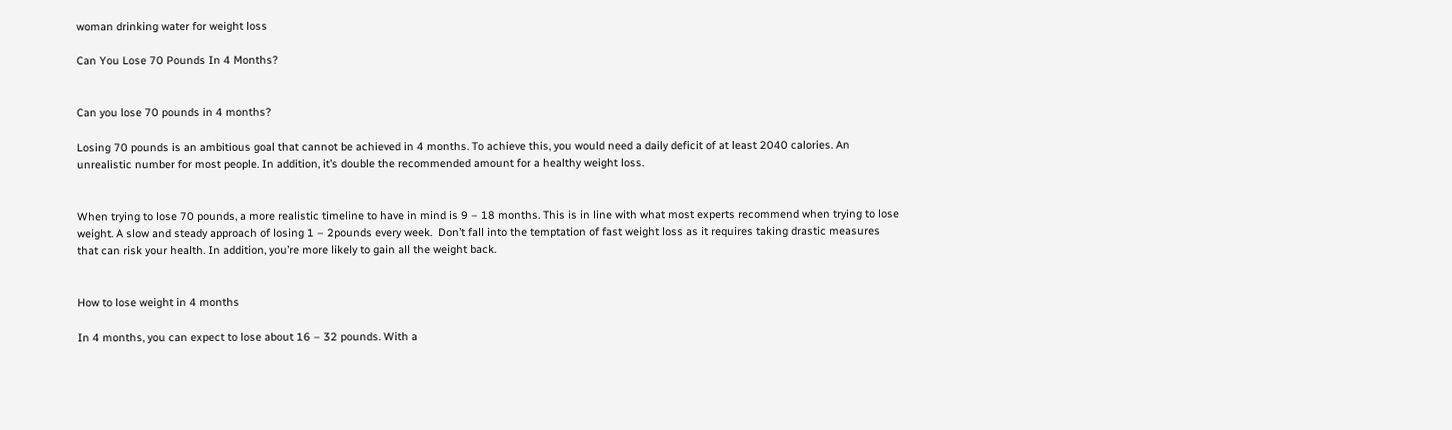woman drinking water for weight loss

Can You Lose 70 Pounds In 4 Months?


Can you lose 70 pounds in 4 months?

Losing 70 pounds is an ambitious goal that cannot be achieved in 4 months. To achieve this, you would need a daily deficit of at least 2040 calories. An unrealistic number for most people. In addition, it’s double the recommended amount for a healthy weight loss.


When trying to lose 70 pounds, a more realistic timeline to have in mind is 9 – 18 months. This is in line with what most experts recommend when trying to lose weight. A slow and steady approach of losing 1 – 2pounds every week.  Don’t fall into the temptation of fast weight loss as it requires taking drastic measures that can risk your health. In addition, you’re more likely to gain all the weight back.


How to lose weight in 4 months

In 4 months, you can expect to lose about 16 – 32 pounds. With a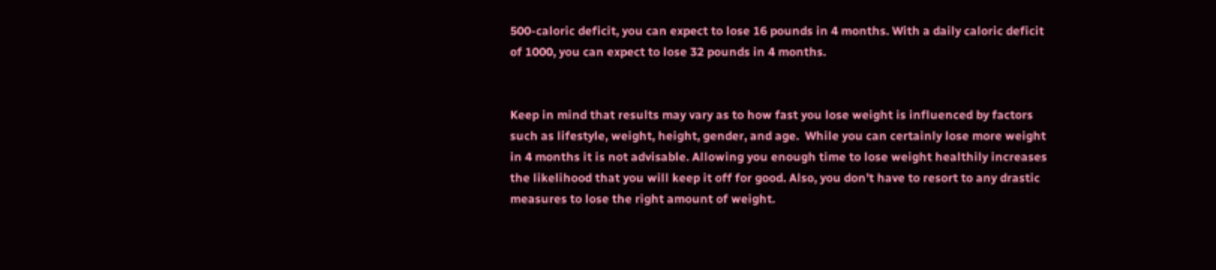500-caloric deficit, you can expect to lose 16 pounds in 4 months. With a daily caloric deficit of 1000, you can expect to lose 32 pounds in 4 months.


Keep in mind that results may vary as to how fast you lose weight is influenced by factors such as lifestyle, weight, height, gender, and age.  While you can certainly lose more weight in 4 months it is not advisable. Allowing you enough time to lose weight healthily increases the likelihood that you will keep it off for good. Also, you don’t have to resort to any drastic measures to lose the right amount of weight.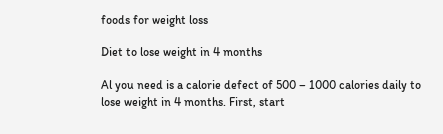foods for weight loss

Diet to lose weight in 4 months

Al you need is a calorie defect of 500 – 1000 calories daily to lose weight in 4 months. First, start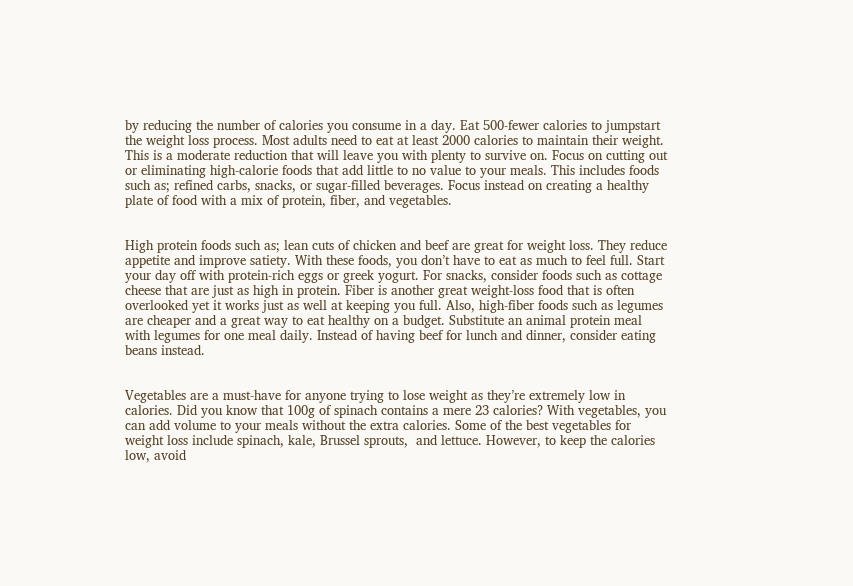by reducing the number of calories you consume in a day. Eat 500-fewer calories to jumpstart the weight loss process. Most adults need to eat at least 2000 calories to maintain their weight. This is a moderate reduction that will leave you with plenty to survive on. Focus on cutting out or eliminating high-calorie foods that add little to no value to your meals. This includes foods such as; refined carbs, snacks, or sugar-filled beverages. Focus instead on creating a healthy plate of food with a mix of protein, fiber, and vegetables.


High protein foods such as; lean cuts of chicken and beef are great for weight loss. They reduce appetite and improve satiety. With these foods, you don’t have to eat as much to feel full. Start your day off with protein-rich eggs or greek yogurt. For snacks, consider foods such as cottage cheese that are just as high in protein. Fiber is another great weight-loss food that is often overlooked yet it works just as well at keeping you full. Also, high-fiber foods such as legumes are cheaper and a great way to eat healthy on a budget. Substitute an animal protein meal with legumes for one meal daily. Instead of having beef for lunch and dinner, consider eating beans instead.


Vegetables are a must-have for anyone trying to lose weight as they’re extremely low in calories. Did you know that 100g of spinach contains a mere 23 calories? With vegetables, you can add volume to your meals without the extra calories. Some of the best vegetables for weight loss include spinach, kale, Brussel sprouts,  and lettuce. However, to keep the calories low, avoid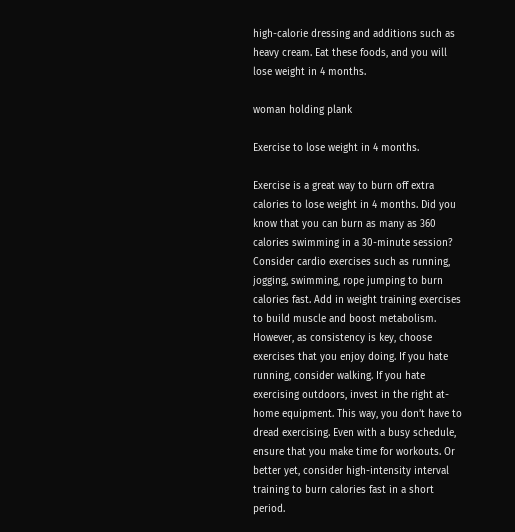high-calorie dressing and additions such as heavy cream. Eat these foods, and you will lose weight in 4 months.

woman holding plank

Exercise to lose weight in 4 months.

Exercise is a great way to burn off extra calories to lose weight in 4 months. Did you know that you can burn as many as 360 calories swimming in a 30-minute session? Consider cardio exercises such as running, jogging, swimming, rope jumping to burn calories fast. Add in weight training exercises to build muscle and boost metabolism. However, as consistency is key, choose exercises that you enjoy doing. If you hate running, consider walking. If you hate exercising outdoors, invest in the right at-home equipment. This way, you don’t have to dread exercising. Even with a busy schedule, ensure that you make time for workouts. Or better yet, consider high-intensity interval training to burn calories fast in a short period.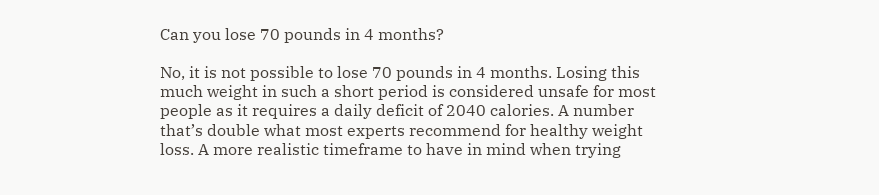Can you lose 70 pounds in 4 months?

No, it is not possible to lose 70 pounds in 4 months. Losing this much weight in such a short period is considered unsafe for most people as it requires a daily deficit of 2040 calories. A number that’s double what most experts recommend for healthy weight loss. A more realistic timeframe to have in mind when trying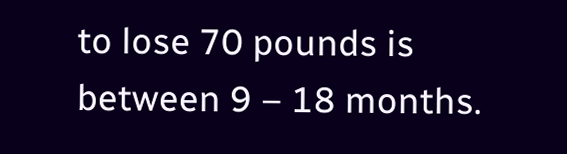to lose 70 pounds is between 9 – 18 months.